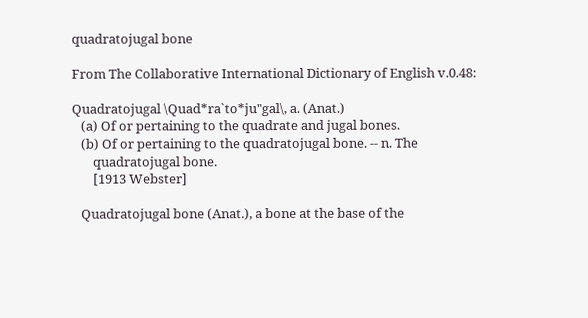quadratojugal bone

From The Collaborative International Dictionary of English v.0.48:

Quadratojugal \Quad*ra`to*ju"gal\, a. (Anat.)
   (a) Of or pertaining to the quadrate and jugal bones.
   (b) Of or pertaining to the quadratojugal bone. -- n. The
       quadratojugal bone.
       [1913 Webster]

   Quadratojugal bone (Anat.), a bone at the base of the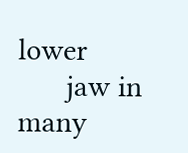lower
      jaw in many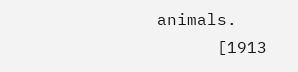animals.
      [1913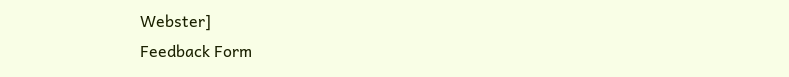Webster]
Feedback Form